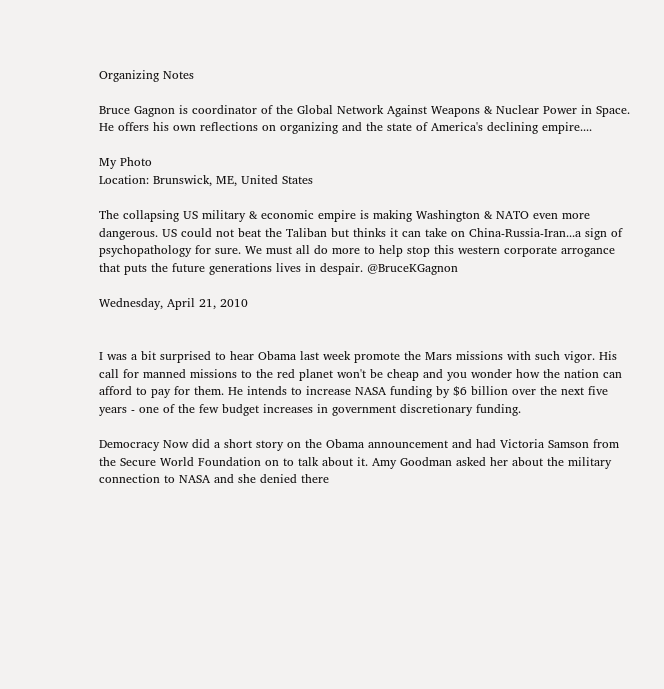Organizing Notes

Bruce Gagnon is coordinator of the Global Network Against Weapons & Nuclear Power in Space. He offers his own reflections on organizing and the state of America's declining empire....

My Photo
Location: Brunswick, ME, United States

The collapsing US military & economic empire is making Washington & NATO even more dangerous. US could not beat the Taliban but thinks it can take on China-Russia-Iran...a sign of psychopathology for sure. We must all do more to help stop this western corporate arrogance that puts the future generations lives in despair. @BruceKGagnon

Wednesday, April 21, 2010


I was a bit surprised to hear Obama last week promote the Mars missions with such vigor. His call for manned missions to the red planet won't be cheap and you wonder how the nation can afford to pay for them. He intends to increase NASA funding by $6 billion over the next five years - one of the few budget increases in government discretionary funding.

Democracy Now did a short story on the Obama announcement and had Victoria Samson from the Secure World Foundation on to talk about it. Amy Goodman asked her about the military connection to NASA and she denied there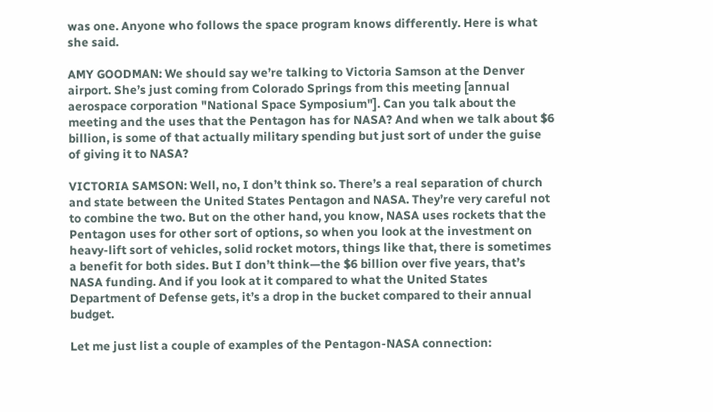was one. Anyone who follows the space program knows differently. Here is what she said.

AMY GOODMAN: We should say we’re talking to Victoria Samson at the Denver airport. She’s just coming from Colorado Springs from this meeting [annual aerospace corporation "National Space Symposium"]. Can you talk about the meeting and the uses that the Pentagon has for NASA? And when we talk about $6 billion, is some of that actually military spending but just sort of under the guise of giving it to NASA?

VICTORIA SAMSON: Well, no, I don’t think so. There’s a real separation of church and state between the United States Pentagon and NASA. They’re very careful not to combine the two. But on the other hand, you know, NASA uses rockets that the Pentagon uses for other sort of options, so when you look at the investment on heavy-lift sort of vehicles, solid rocket motors, things like that, there is sometimes a benefit for both sides. But I don’t think—the $6 billion over five years, that’s NASA funding. And if you look at it compared to what the United States Department of Defense gets, it’s a drop in the bucket compared to their annual budget.

Let me just list a couple of examples of the Pentagon-NASA connection: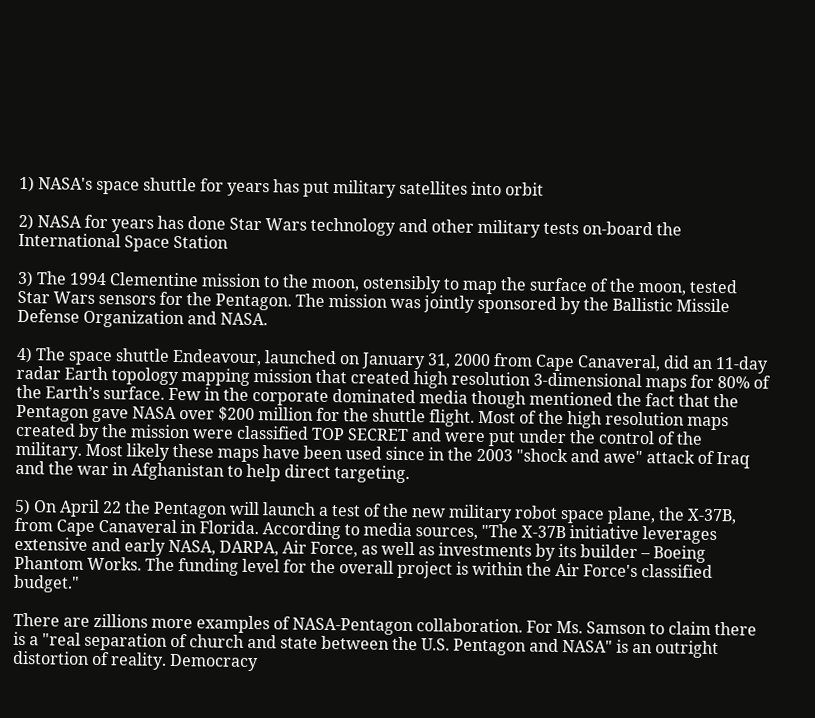1) NASA's space shuttle for years has put military satellites into orbit

2) NASA for years has done Star Wars technology and other military tests on-board the International Space Station

3) The 1994 Clementine mission to the moon, ostensibly to map the surface of the moon, tested Star Wars sensors for the Pentagon. The mission was jointly sponsored by the Ballistic Missile Defense Organization and NASA.

4) The space shuttle Endeavour, launched on January 31, 2000 from Cape Canaveral, did an 11-day radar Earth topology mapping mission that created high resolution 3-dimensional maps for 80% of the Earth’s surface. Few in the corporate dominated media though mentioned the fact that the Pentagon gave NASA over $200 million for the shuttle flight. Most of the high resolution maps created by the mission were classified TOP SECRET and were put under the control of the military. Most likely these maps have been used since in the 2003 "shock and awe" attack of Iraq and the war in Afghanistan to help direct targeting.

5) On April 22 the Pentagon will launch a test of the new military robot space plane, the X-37B, from Cape Canaveral in Florida. According to media sources, "The X-37B initiative leverages extensive and early NASA, DARPA, Air Force, as well as investments by its builder – Boeing Phantom Works. The funding level for the overall project is within the Air Force's classified budget."

There are zillions more examples of NASA-Pentagon collaboration. For Ms. Samson to claim there is a "real separation of church and state between the U.S. Pentagon and NASA" is an outright distortion of reality. Democracy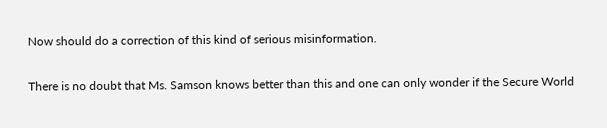Now should do a correction of this kind of serious misinformation.

There is no doubt that Ms. Samson knows better than this and one can only wonder if the Secure World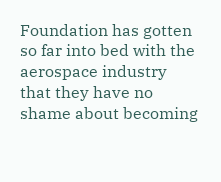Foundation has gotten so far into bed with the aerospace industry that they have no shame about becoming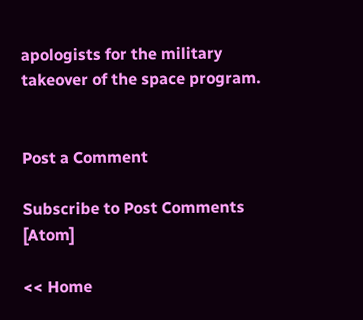apologists for the military takeover of the space program.


Post a Comment

Subscribe to Post Comments [Atom]

<< Home